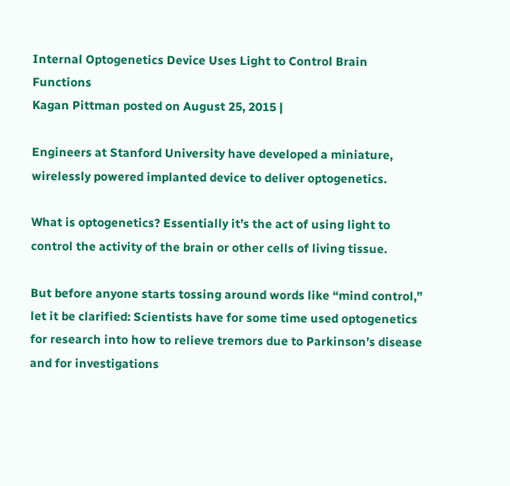Internal Optogenetics Device Uses Light to Control Brain Functions
Kagan Pittman posted on August 25, 2015 |

Engineers at Stanford University have developed a miniature, wirelessly powered implanted device to deliver optogenetics.

What is optogenetics? Essentially it’s the act of using light to control the activity of the brain or other cells of living tissue.

But before anyone starts tossing around words like “mind control,” let it be clarified: Scientists have for some time used optogenetics for research into how to relieve tremors due to Parkinson’s disease and for investigations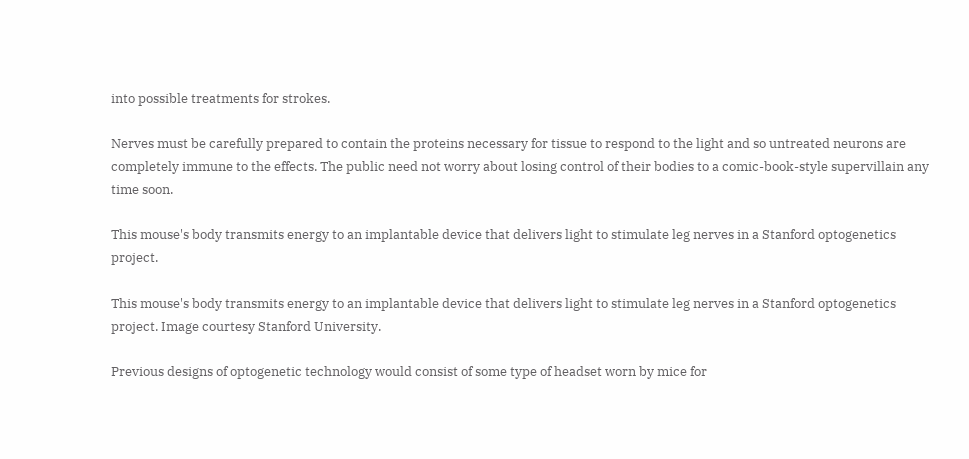into possible treatments for strokes.

Nerves must be carefully prepared to contain the proteins necessary for tissue to respond to the light and so untreated neurons are completely immune to the effects. The public need not worry about losing control of their bodies to a comic-book-style supervillain any time soon.

This mouse's body transmits energy to an implantable device that delivers light to stimulate leg nerves in a Stanford optogenetics project.

This mouse's body transmits energy to an implantable device that delivers light to stimulate leg nerves in a Stanford optogenetics project. Image courtesy Stanford University.

Previous designs of optogenetic technology would consist of some type of headset worn by mice for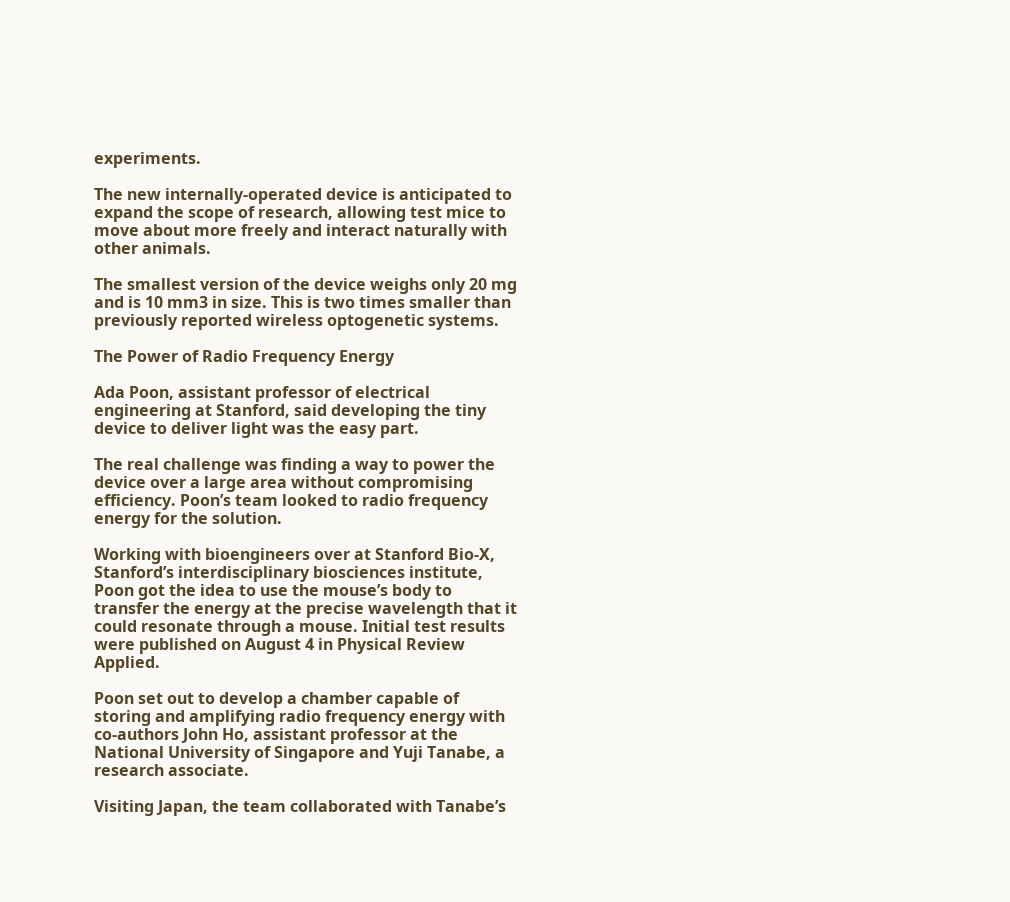experiments.

The new internally-operated device is anticipated to expand the scope of research, allowing test mice to move about more freely and interact naturally with other animals.

The smallest version of the device weighs only 20 mg and is 10 mm3 in size. This is two times smaller than previously reported wireless optogenetic systems.

The Power of Radio Frequency Energy

Ada Poon, assistant professor of electrical engineering at Stanford, said developing the tiny device to deliver light was the easy part.

The real challenge was finding a way to power the device over a large area without compromising efficiency. Poon’s team looked to radio frequency energy for the solution.

Working with bioengineers over at Stanford Bio-X, Stanford’s interdisciplinary biosciences institute, Poon got the idea to use the mouse’s body to transfer the energy at the precise wavelength that it could resonate through a mouse. Initial test results were published on August 4 in Physical Review Applied.

Poon set out to develop a chamber capable of storing and amplifying radio frequency energy with co-authors John Ho, assistant professor at the National University of Singapore and Yuji Tanabe, a research associate.

Visiting Japan, the team collaborated with Tanabe’s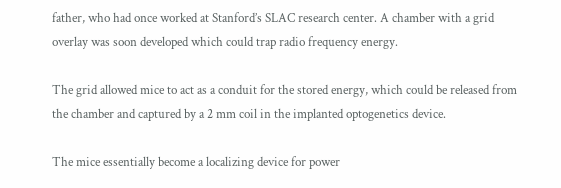father, who had once worked at Stanford’s SLAC research center. A chamber with a grid overlay was soon developed which could trap radio frequency energy.

The grid allowed mice to act as a conduit for the stored energy, which could be released from the chamber and captured by a 2 mm coil in the implanted optogenetics device.

The mice essentially become a localizing device for power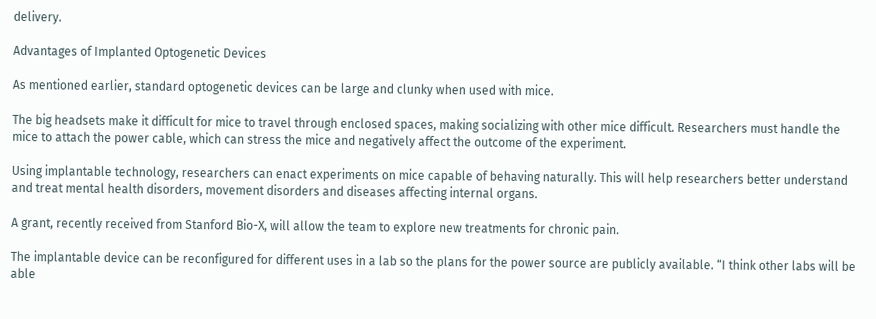delivery.

Advantages of Implanted Optogenetic Devices

As mentioned earlier, standard optogenetic devices can be large and clunky when used with mice.

The big headsets make it difficult for mice to travel through enclosed spaces, making socializing with other mice difficult. Researchers must handle the mice to attach the power cable, which can stress the mice and negatively affect the outcome of the experiment.

Using implantable technology, researchers can enact experiments on mice capable of behaving naturally. This will help researchers better understand and treat mental health disorders, movement disorders and diseases affecting internal organs.

A grant, recently received from Stanford Bio-X, will allow the team to explore new treatments for chronic pain.

The implantable device can be reconfigured for different uses in a lab so the plans for the power source are publicly available. “I think other labs will be able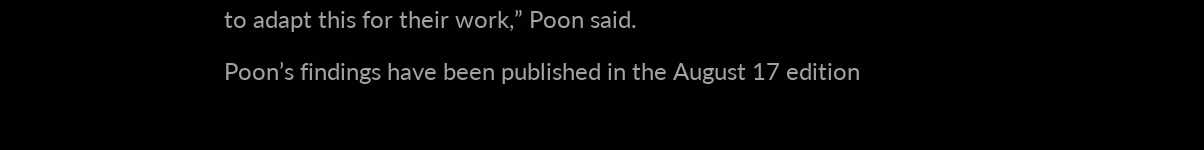to adapt this for their work,” Poon said.

Poon’s findings have been published in the August 17 edition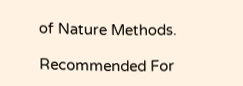of Nature Methods.

Recommended For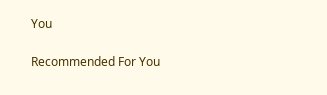You

Recommended For You